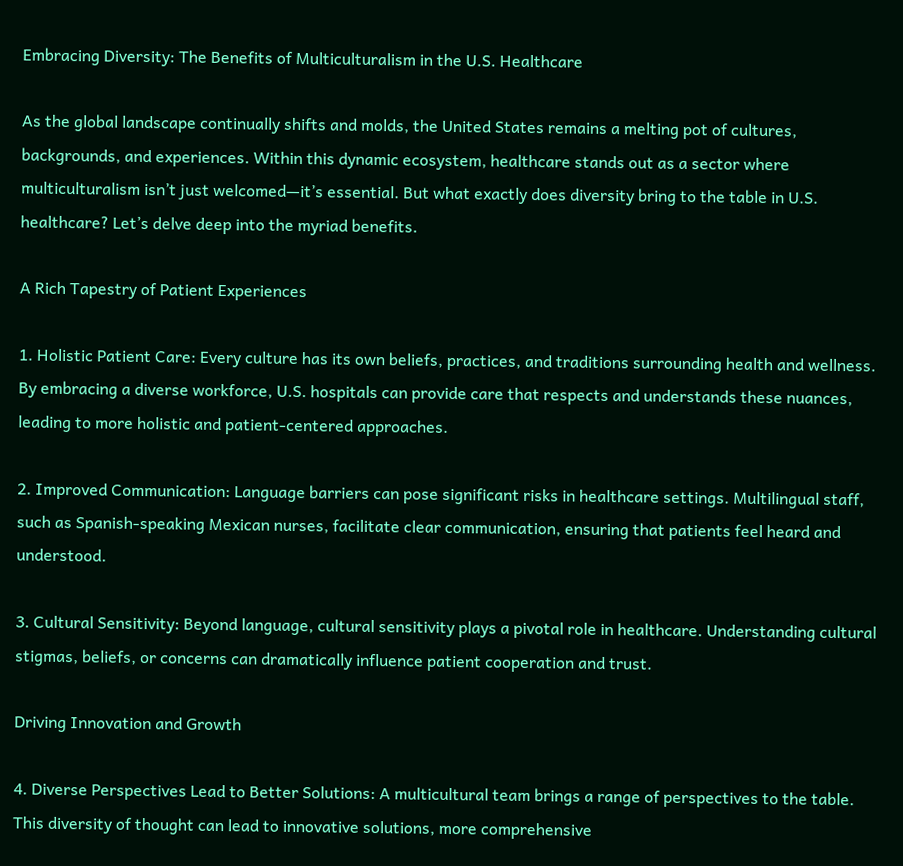Embracing Diversity: The Benefits of Multiculturalism in the U.S. Healthcare

As the global landscape continually shifts and molds, the United States remains a melting pot of cultures, backgrounds, and experiences. Within this dynamic ecosystem, healthcare stands out as a sector where multiculturalism isn’t just welcomed—it’s essential. But what exactly does diversity bring to the table in U.S. healthcare? Let’s delve deep into the myriad benefits.

A Rich Tapestry of Patient Experiences

1. Holistic Patient Care: Every culture has its own beliefs, practices, and traditions surrounding health and wellness. By embracing a diverse workforce, U.S. hospitals can provide care that respects and understands these nuances, leading to more holistic and patient-centered approaches.

2. Improved Communication: Language barriers can pose significant risks in healthcare settings. Multilingual staff, such as Spanish-speaking Mexican nurses, facilitate clear communication, ensuring that patients feel heard and understood.

3. Cultural Sensitivity: Beyond language, cultural sensitivity plays a pivotal role in healthcare. Understanding cultural stigmas, beliefs, or concerns can dramatically influence patient cooperation and trust.

Driving Innovation and Growth

4. Diverse Perspectives Lead to Better Solutions: A multicultural team brings a range of perspectives to the table. This diversity of thought can lead to innovative solutions, more comprehensive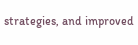strategies, and improved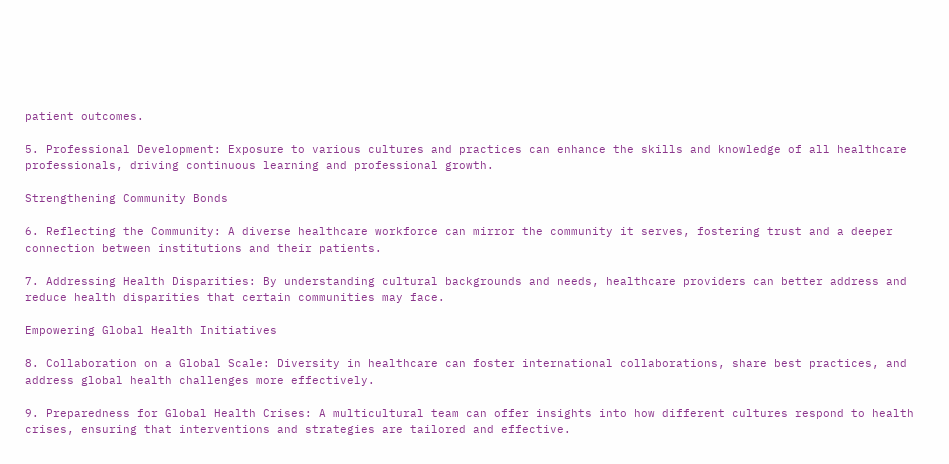patient outcomes.

5. Professional Development: Exposure to various cultures and practices can enhance the skills and knowledge of all healthcare professionals, driving continuous learning and professional growth.

Strengthening Community Bonds

6. Reflecting the Community: A diverse healthcare workforce can mirror the community it serves, fostering trust and a deeper connection between institutions and their patients.

7. Addressing Health Disparities: By understanding cultural backgrounds and needs, healthcare providers can better address and reduce health disparities that certain communities may face.

Empowering Global Health Initiatives

8. Collaboration on a Global Scale: Diversity in healthcare can foster international collaborations, share best practices, and address global health challenges more effectively.

9. Preparedness for Global Health Crises: A multicultural team can offer insights into how different cultures respond to health crises, ensuring that interventions and strategies are tailored and effective.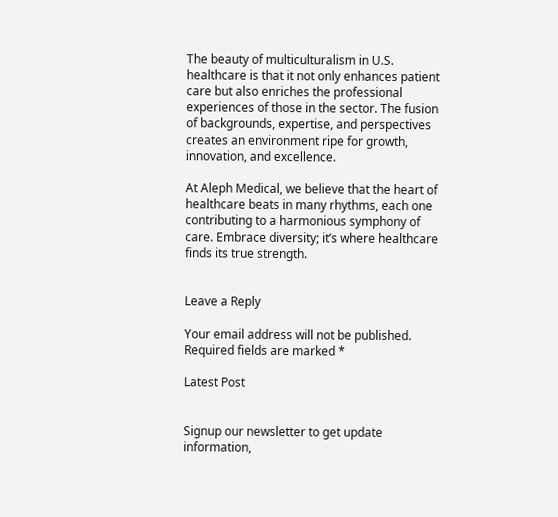The beauty of multiculturalism in U.S. healthcare is that it not only enhances patient care but also enriches the professional experiences of those in the sector. The fusion of backgrounds, expertise, and perspectives creates an environment ripe for growth, innovation, and excellence.

At Aleph Medical, we believe that the heart of healthcare beats in many rhythms, each one contributing to a harmonious symphony of care. Embrace diversity; it’s where healthcare finds its true strength.


Leave a Reply

Your email address will not be published. Required fields are marked *

Latest Post


Signup our newsletter to get update information,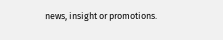news, insight or promotions.